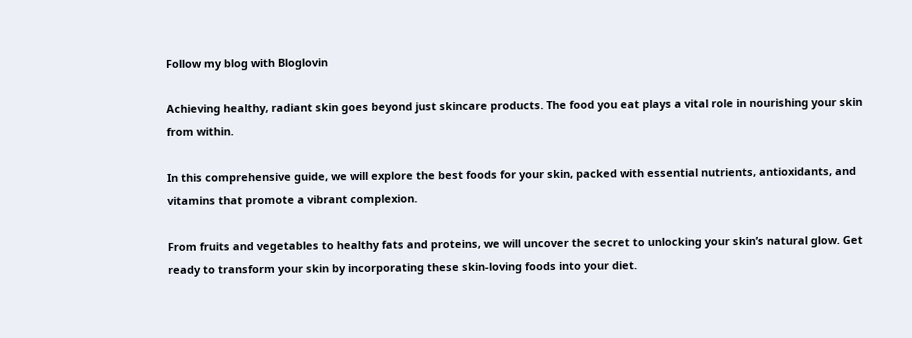Follow my blog with Bloglovin

Achieving healthy, radiant skin goes beyond just skincare products. The food you eat plays a vital role in nourishing your skin from within.

In this comprehensive guide, we will explore the best foods for your skin, packed with essential nutrients, antioxidants, and vitamins that promote a vibrant complexion.

From fruits and vegetables to healthy fats and proteins, we will uncover the secret to unlocking your skin’s natural glow. Get ready to transform your skin by incorporating these skin-loving foods into your diet.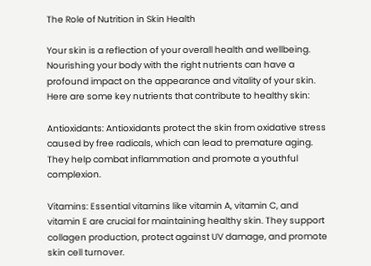The Role of Nutrition in Skin Health

Your skin is a reflection of your overall health and wellbeing. Nourishing your body with the right nutrients can have a profound impact on the appearance and vitality of your skin. Here are some key nutrients that contribute to healthy skin:

Antioxidants: Antioxidants protect the skin from oxidative stress caused by free radicals, which can lead to premature aging. They help combat inflammation and promote a youthful complexion.

Vitamins: Essential vitamins like vitamin A, vitamin C, and vitamin E are crucial for maintaining healthy skin. They support collagen production, protect against UV damage, and promote skin cell turnover.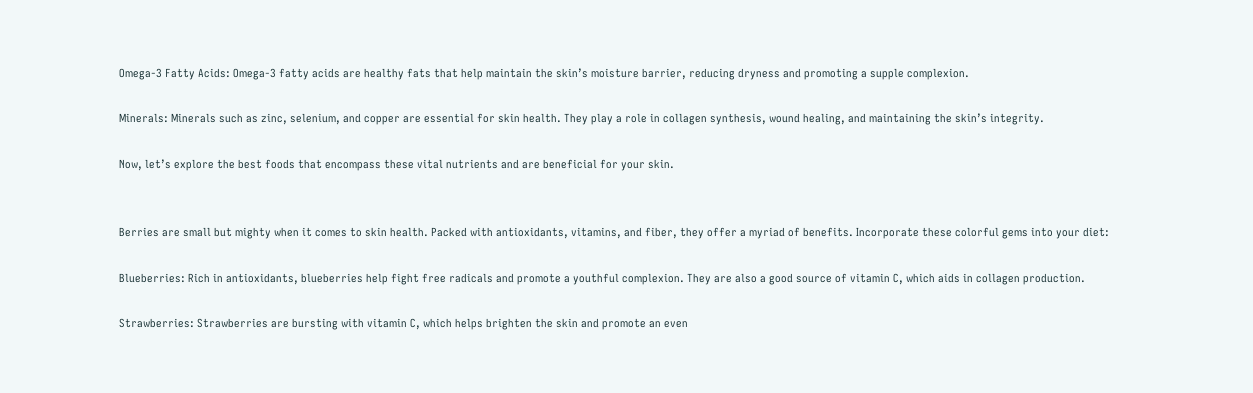Omega-3 Fatty Acids: Omega-3 fatty acids are healthy fats that help maintain the skin’s moisture barrier, reducing dryness and promoting a supple complexion.

Minerals: Minerals such as zinc, selenium, and copper are essential for skin health. They play a role in collagen synthesis, wound healing, and maintaining the skin’s integrity.

Now, let’s explore the best foods that encompass these vital nutrients and are beneficial for your skin.


Berries are small but mighty when it comes to skin health. Packed with antioxidants, vitamins, and fiber, they offer a myriad of benefits. Incorporate these colorful gems into your diet:

Blueberries: Rich in antioxidants, blueberries help fight free radicals and promote a youthful complexion. They are also a good source of vitamin C, which aids in collagen production.

Strawberries: Strawberries are bursting with vitamin C, which helps brighten the skin and promote an even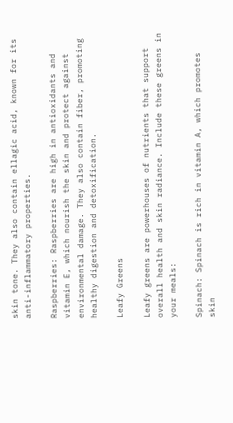skin tone. They also contain ellagic acid, known for its anti-inflammatory properties.

Raspberries: Raspberries are high in antioxidants and vitamin E, which nourish the skin and protect against environmental damage. They also contain fiber, promoting healthy digestion and detoxification.

Leafy Greens

Leafy greens are powerhouses of nutrients that support overall health and skin radiance. Include these greens in your meals:

Spinach: Spinach is rich in vitamin A, which promotes skin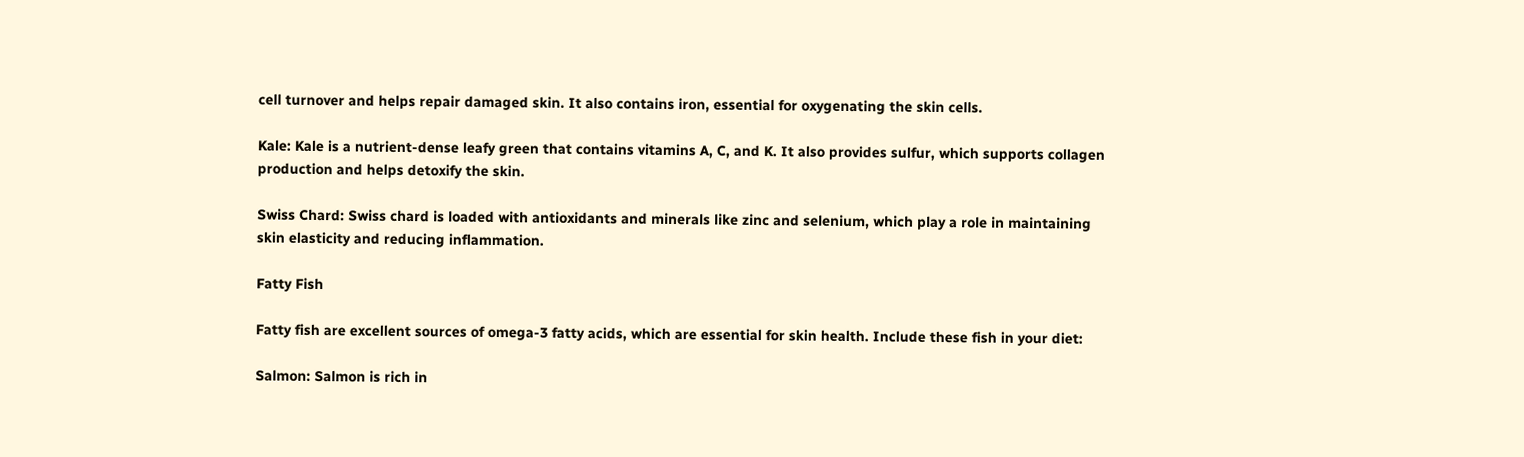cell turnover and helps repair damaged skin. It also contains iron, essential for oxygenating the skin cells.

Kale: Kale is a nutrient-dense leafy green that contains vitamins A, C, and K. It also provides sulfur, which supports collagen production and helps detoxify the skin.

Swiss Chard: Swiss chard is loaded with antioxidants and minerals like zinc and selenium, which play a role in maintaining skin elasticity and reducing inflammation.

Fatty Fish

Fatty fish are excellent sources of omega-3 fatty acids, which are essential for skin health. Include these fish in your diet:

Salmon: Salmon is rich in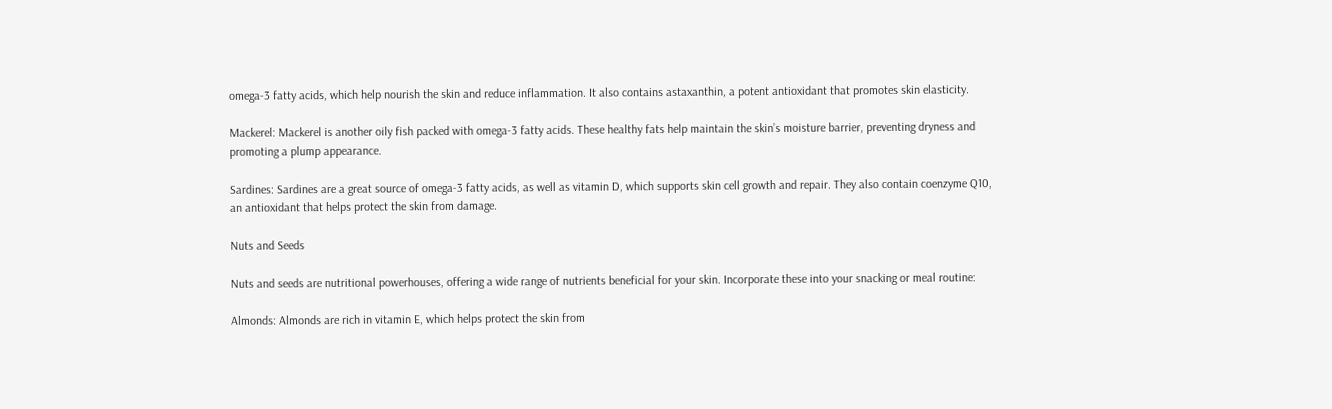omega-3 fatty acids, which help nourish the skin and reduce inflammation. It also contains astaxanthin, a potent antioxidant that promotes skin elasticity.

Mackerel: Mackerel is another oily fish packed with omega-3 fatty acids. These healthy fats help maintain the skin’s moisture barrier, preventing dryness and promoting a plump appearance.

Sardines: Sardines are a great source of omega-3 fatty acids, as well as vitamin D, which supports skin cell growth and repair. They also contain coenzyme Q10, an antioxidant that helps protect the skin from damage.

Nuts and Seeds

Nuts and seeds are nutritional powerhouses, offering a wide range of nutrients beneficial for your skin. Incorporate these into your snacking or meal routine:

Almonds: Almonds are rich in vitamin E, which helps protect the skin from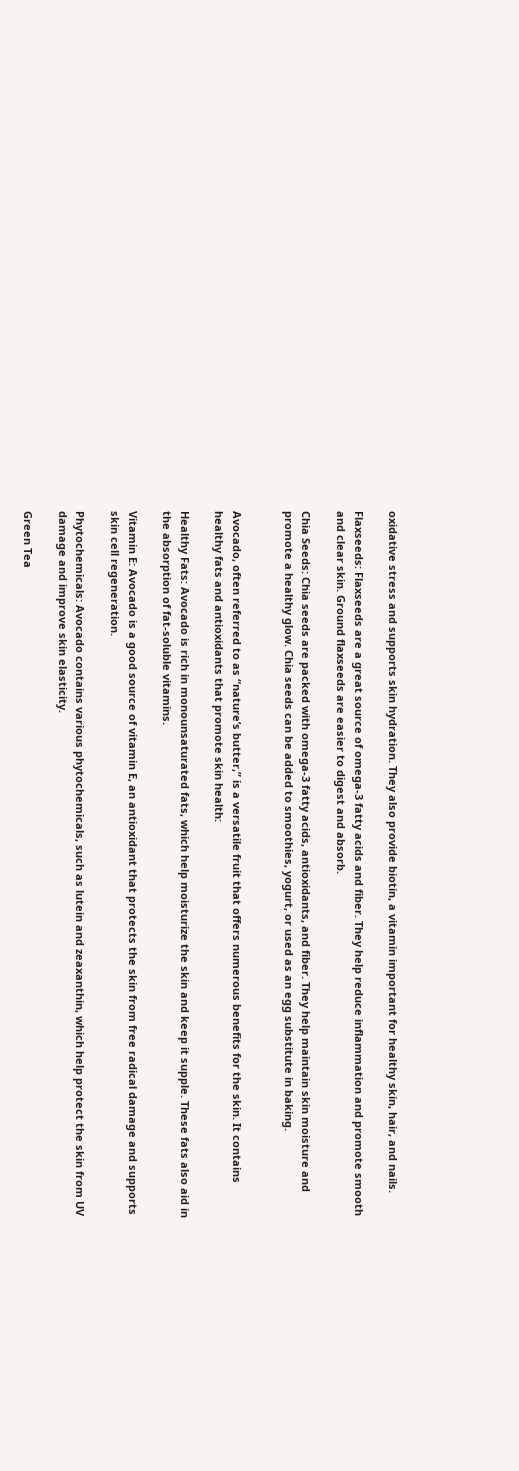oxidative stress and supports skin hydration. They also provide biotin, a vitamin important for healthy skin, hair, and nails.

Flaxseeds: Flaxseeds are a great source of omega-3 fatty acids and fiber. They help reduce inflammation and promote smooth and clear skin. Ground flaxseeds are easier to digest and absorb.

Chia Seeds: Chia seeds are packed with omega-3 fatty acids, antioxidants, and fiber. They help maintain skin moisture and promote a healthy glow. Chia seeds can be added to smoothies, yogurt, or used as an egg substitute in baking.


Avocado, often referred to as “nature’s butter,” is a versatile fruit that offers numerous benefits for the skin. It contains healthy fats and antioxidants that promote skin health:

Healthy Fats: Avocado is rich in monounsaturated fats, which help moisturize the skin and keep it supple. These fats also aid in the absorption of fat-soluble vitamins.

Vitamin E: Avocado is a good source of vitamin E, an antioxidant that protects the skin from free radical damage and supports skin cell regeneration.

Phytochemicals: Avocado contains various phytochemicals, such as lutein and zeaxanthin, which help protect the skin from UV damage and improve skin elasticity.

Green Tea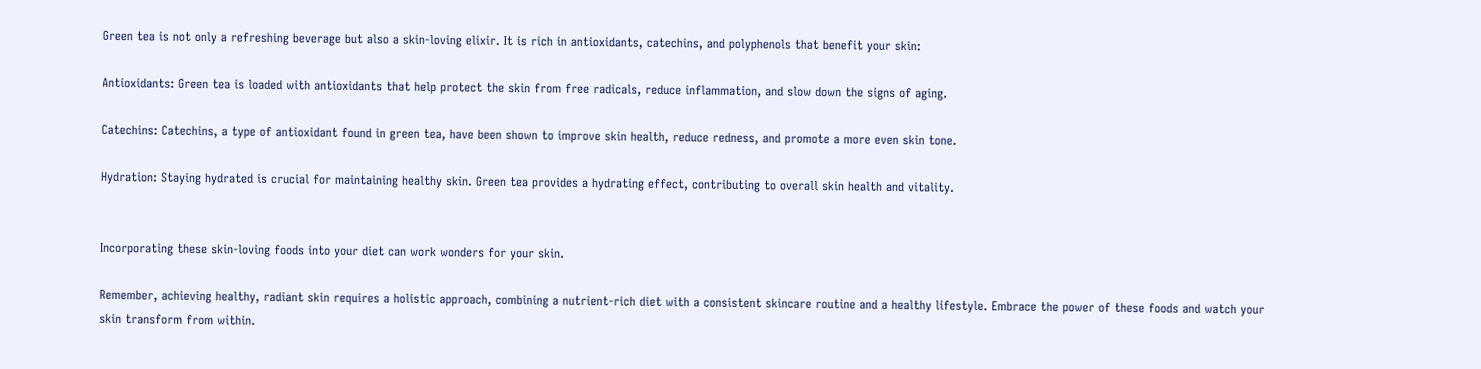Green tea is not only a refreshing beverage but also a skin-loving elixir. It is rich in antioxidants, catechins, and polyphenols that benefit your skin:

Antioxidants: Green tea is loaded with antioxidants that help protect the skin from free radicals, reduce inflammation, and slow down the signs of aging.

Catechins: Catechins, a type of antioxidant found in green tea, have been shown to improve skin health, reduce redness, and promote a more even skin tone.

Hydration: Staying hydrated is crucial for maintaining healthy skin. Green tea provides a hydrating effect, contributing to overall skin health and vitality.


Incorporating these skin-loving foods into your diet can work wonders for your skin.

Remember, achieving healthy, radiant skin requires a holistic approach, combining a nutrient-rich diet with a consistent skincare routine and a healthy lifestyle. Embrace the power of these foods and watch your skin transform from within.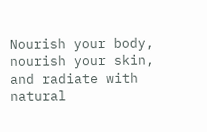Nourish your body, nourish your skin, and radiate with natural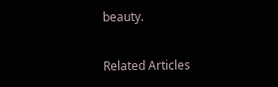beauty.

Related Articles